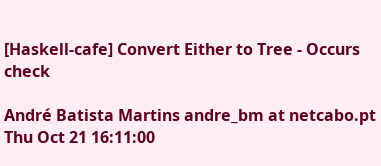[Haskell-cafe] Convert Either to Tree - Occurs check

André Batista Martins andre_bm at netcabo.pt
Thu Oct 21 16:11:00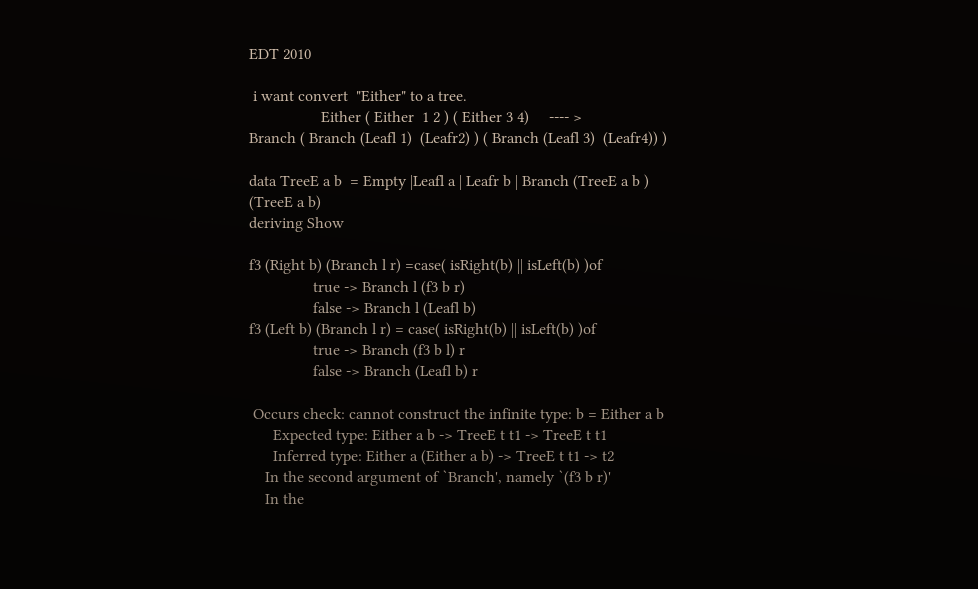EDT 2010

 i want convert  "Either" to a tree.
                  Either ( Either  1 2 ) ( Either 3 4)     ---- >
Branch ( Branch (Leafl 1)  (Leafr2) ) ( Branch (Leafl 3)  (Leafr4)) )

data TreeE a b  = Empty |Leafl a | Leafr b | Branch (TreeE a b ) (TreeE a b)
deriving Show

f3 (Right b) (Branch l r) =case( isRight(b) || isLeft(b) )of
                true -> Branch l (f3 b r)
                false -> Branch l (Leafl b)
f3 (Left b) (Branch l r) = case( isRight(b) || isLeft(b) )of
                true -> Branch (f3 b l) r
                false -> Branch (Leafl b) r

 Occurs check: cannot construct the infinite type: b = Either a b
      Expected type: Either a b -> TreeE t t1 -> TreeE t t1
      Inferred type: Either a (Either a b) -> TreeE t t1 -> t2
    In the second argument of `Branch', namely `(f3 b r)'
    In the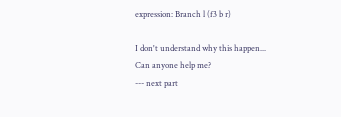expression: Branch l (f3 b r)

I don't understand why this happen...
Can anyone help me?
--- next part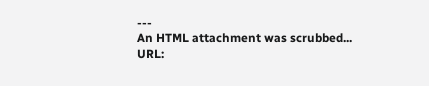---
An HTML attachment was scrubbed...
URL: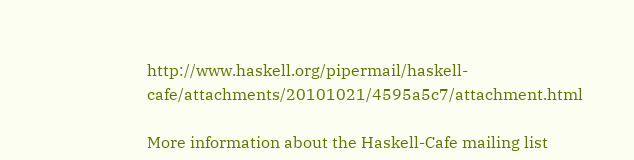http://www.haskell.org/pipermail/haskell-cafe/attachments/20101021/4595a5c7/attachment.html

More information about the Haskell-Cafe mailing list